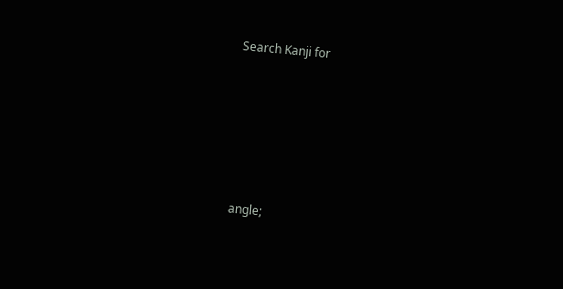Search Kanji for






angle;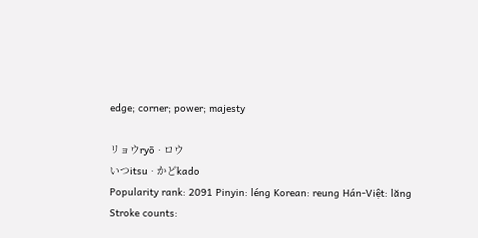edge; corner; power; majesty

リョウryō · ロウ
いつitsu · かどkado
Popularity rank: 2091 Pinyin: léng Korean: reung Hán-Việt: lăng
Stroke counts: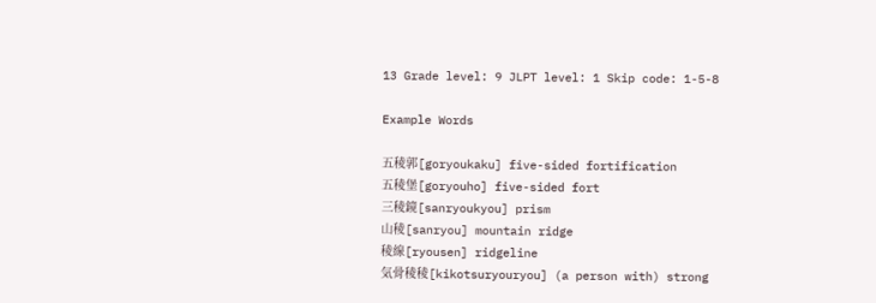13 Grade level: 9 JLPT level: 1 Skip code: 1-5-8

Example Words

五稜郭[goryoukaku] five-sided fortification
五稜堡[goryouho] five-sided fort
三稜鏡[sanryoukyou] prism
山稜[sanryou] mountain ridge
稜線[ryousen] ridgeline
気骨稜稜[kikotsuryouryou] (a person with) strong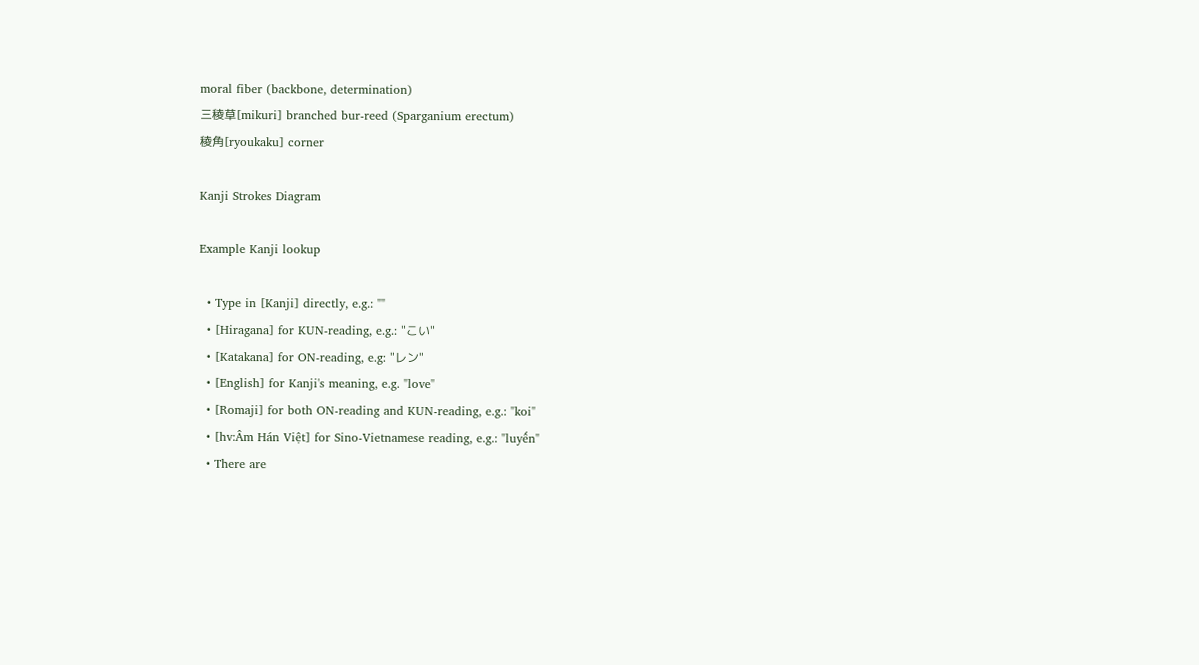moral fiber (backbone, determination)
三稜草[mikuri] branched bur-reed (Sparganium erectum)
稜角[ryoukaku] corner

Kanji Strokes Diagram

Example Kanji lookup

  • Type in [Kanji] directly, e.g.: ""
  • [Hiragana] for KUN-reading, e.g.: "こい"
  • [Katakana] for ON-reading, e.g: "レン"
  • [English] for Kanji's meaning, e.g. "love"
  • [Romaji] for both ON-reading and KUN-reading, e.g.: "koi"
  • [hv:Âm Hán Việt] for Sino-Vietnamese reading, e.g.: "luyến"
  • There are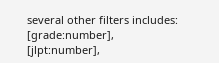several other filters includes: [grade:number], [jlpt:number],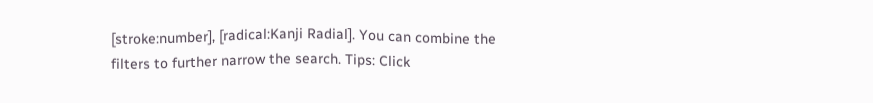[stroke:number], [radical:Kanji Radial]. You can combine the filters to further narrow the search. Tips: Click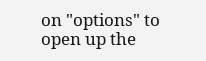on "options" to open up the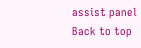assist panel
Back to top